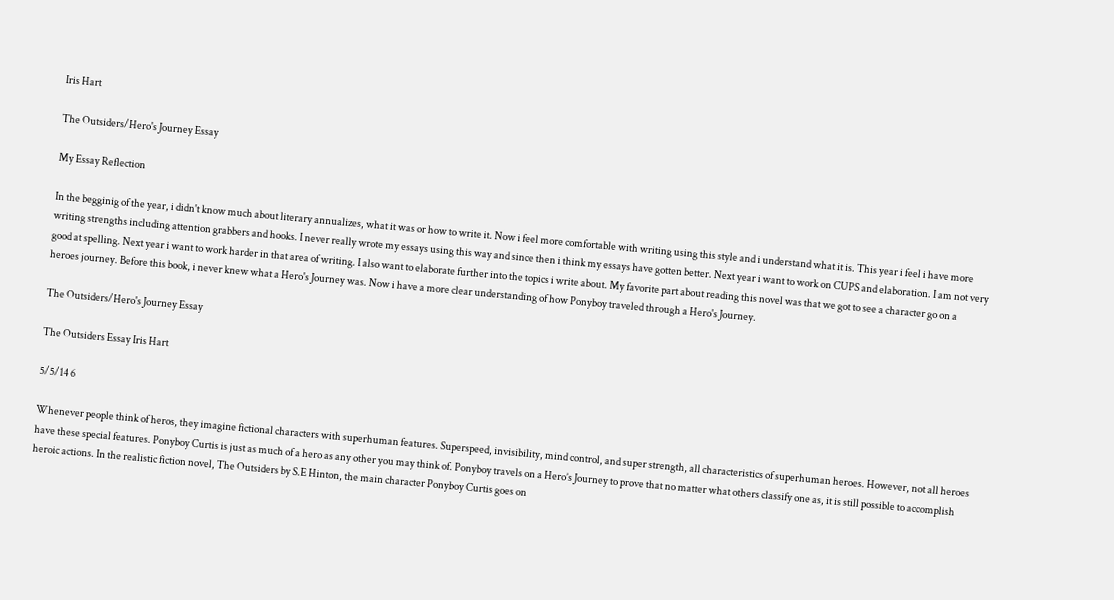Iris Hart

The Outsiders/Hero's Journey Essay

My Essay Reflection

In the begginig of the year, i didn't know much about literary annualizes, what it was or how to write it. Now i feel more comfortable with writing using this style and i understand what it is. This year i feel i have more writing strengths including attention grabbers and hooks. I never really wrote my essays using this way and since then i think my essays have gotten better. Next year i want to work on CUPS and elaboration. I am not very good at spelling. Next year i want to work harder in that area of writing. I also want to elaborate further into the topics i write about. My favorite part about reading this novel was that we got to see a character go on a heroes journey. Before this book, i never knew what a Hero's Journey was. Now i have a more clear understanding of how Ponyboy traveled through a Hero's Journey.

The Outsiders/Hero's Journey Essay

The Outsiders Essay Iris Hart

5/5/14 6

Whenever people think of heros, they imagine fictional characters with superhuman features. Superspeed, invisibility, mind control, and super strength, all characteristics of superhuman heroes. However, not all heroes have these special features. Ponyboy Curtis is just as much of a hero as any other you may think of. Ponyboy travels on a Hero’s Journey to prove that no matter what others classify one as, it is still possible to accomplish heroic actions. In the realistic fiction novel, The Outsiders by S.E Hinton, the main character Ponyboy Curtis goes on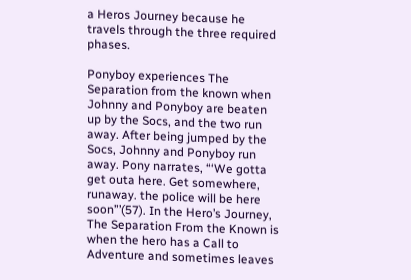a Heros Journey because he travels through the three required phases.

Ponyboy experiences The Separation from the known when Johnny and Ponyboy are beaten up by the Socs, and the two run away. After being jumped by the Socs, Johnny and Ponyboy run away. Pony narrates, “‘We gotta get outa here. Get somewhere, runaway. the police will be here soon”’(57). In the Hero’s Journey, The Separation From the Known is when the hero has a Call to Adventure and sometimes leaves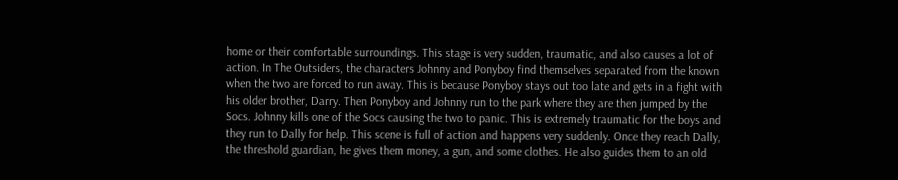home or their comfortable surroundings. This stage is very sudden, traumatic, and also causes a lot of action. In The Outsiders, the characters Johnny and Ponyboy find themselves separated from the known when the two are forced to run away. This is because Ponyboy stays out too late and gets in a fight with his older brother, Darry. Then Ponyboy and Johnny run to the park where they are then jumped by the Socs. Johnny kills one of the Socs causing the two to panic. This is extremely traumatic for the boys and they run to Dally for help. This scene is full of action and happens very suddenly. Once they reach Dally, the threshold guardian, he gives them money, a gun, and some clothes. He also guides them to an old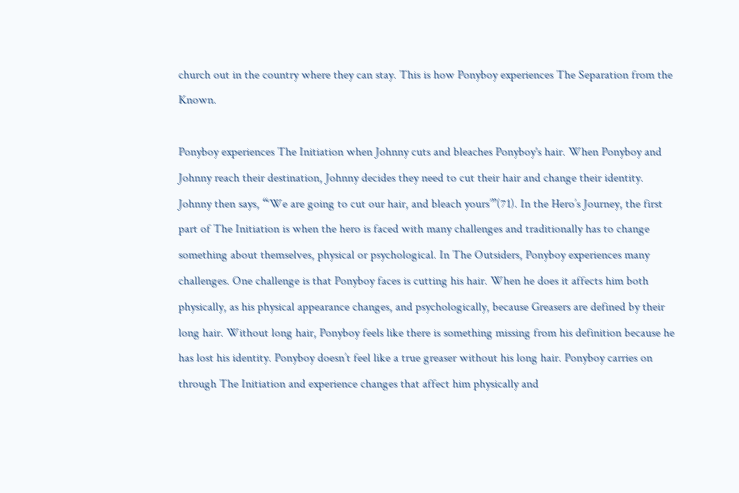church out in the country where they can stay. This is how Ponyboy experiences The Separation from the Known.

Ponyboy experiences The Initiation when Johnny cuts and bleaches Ponyboy's hair. When Ponyboy and Johnny reach their destination, Johnny decides they need to cut their hair and change their identity. Johnny then says, “‘We are going to cut our hair, and bleach yours’”(71). In the Hero’s Journey, the first part of The Initiation is when the hero is faced with many challenges and traditionally has to change something about themselves, physical or psychological. In The Outsiders, Ponyboy experiences many challenges. One challenge is that Ponyboy faces is cutting his hair. When he does it affects him both physically, as his physical appearance changes, and psychologically, because Greasers are defined by their long hair. Without long hair, Ponyboy feels like there is something missing from his definition because he has lost his identity. Ponyboy doesn’t feel like a true greaser without his long hair. Ponyboy carries on through The Initiation and experience changes that affect him physically and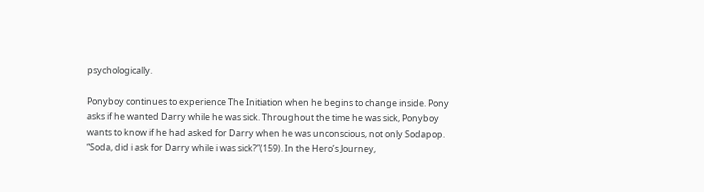psychologically.

Ponyboy continues to experience The Initiation when he begins to change inside. Pony asks if he wanted Darry while he was sick. Throughout the time he was sick, Ponyboy wants to know if he had asked for Darry when he was unconscious, not only Sodapop. “Soda, did i ask for Darry while i was sick?”(159). In the Hero’s Journey,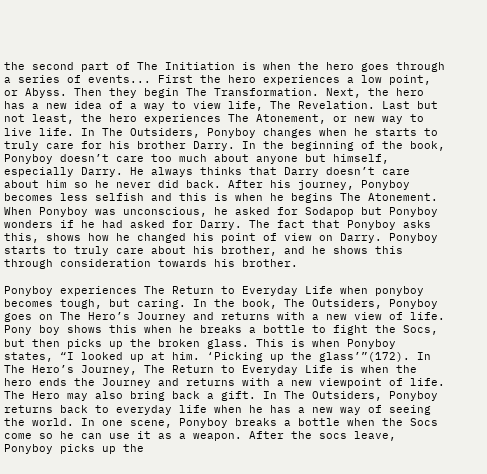the second part of The Initiation is when the hero goes through a series of events... First the hero experiences a low point, or Abyss. Then they begin The Transformation. Next, the hero has a new idea of a way to view life, The Revelation. Last but not least, the hero experiences The Atonement, or new way to live life. In The Outsiders, Ponyboy changes when he starts to truly care for his brother Darry. In the beginning of the book, Ponyboy doesn’t care too much about anyone but himself, especially Darry. He always thinks that Darry doesn’t care about him so he never did back. After his journey, Ponyboy becomes less selfish and this is when he begins The Atonement. When Ponyboy was unconscious, he asked for Sodapop but Ponyboy wonders if he had asked for Darry. The fact that Ponyboy asks this, shows how he changed his point of view on Darry. Ponyboy starts to truly care about his brother, and he shows this through consideration towards his brother.

Ponyboy experiences The Return to Everyday Life when ponyboy becomes tough, but caring. In the book, The Outsiders, Ponyboy goes on The Hero’s Journey and returns with a new view of life. Pony boy shows this when he breaks a bottle to fight the Socs, but then picks up the broken glass. This is when Ponyboy states, “I looked up at him. ‘Picking up the glass’”(172). In The Hero’s Journey, The Return to Everyday Life is when the hero ends the Journey and returns with a new viewpoint of life. The Hero may also bring back a gift. In The Outsiders, Ponyboy returns back to everyday life when he has a new way of seeing the world. In one scene, Ponyboy breaks a bottle when the Socs come so he can use it as a weapon. After the socs leave, Ponyboy picks up the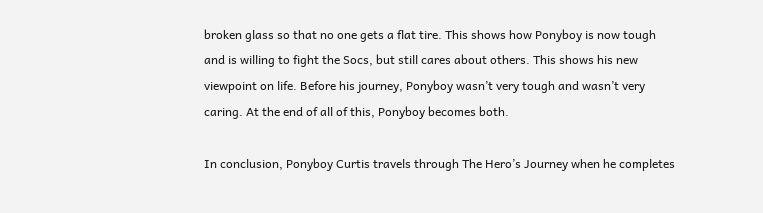broken glass so that no one gets a flat tire. This shows how Ponyboy is now tough and is willing to fight the Socs, but still cares about others. This shows his new viewpoint on life. Before his journey, Ponyboy wasn’t very tough and wasn’t very caring. At the end of all of this, Ponyboy becomes both.

In conclusion, Ponyboy Curtis travels through The Hero’s Journey when he completes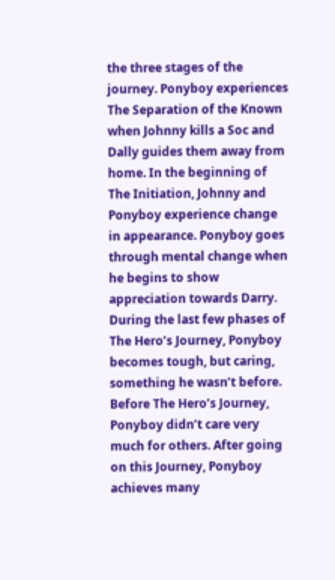the three stages of the journey. Ponyboy experiences The Separation of the Known when Johnny kills a Soc and Dally guides them away from home. In the beginning of The Initiation, Johnny and Ponyboy experience change in appearance. Ponyboy goes through mental change when he begins to show appreciation towards Darry. During the last few phases of The Hero’s Journey, Ponyboy becomes tough, but caring, something he wasn’t before. Before The Hero’s Journey, Ponyboy didn’t care very much for others. After going on this Journey, Ponyboy achieves many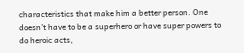characteristics that make him a better person. One doesn’t have to be a superhero or have super powers to do heroic acts,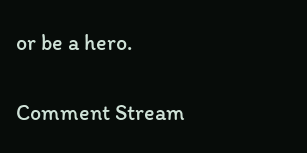or be a hero.

Comment Stream